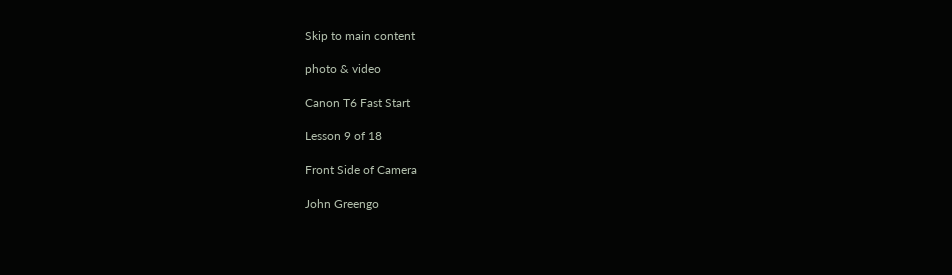Skip to main content

photo & video

Canon T6 Fast Start

Lesson 9 of 18

Front Side of Camera

John Greengo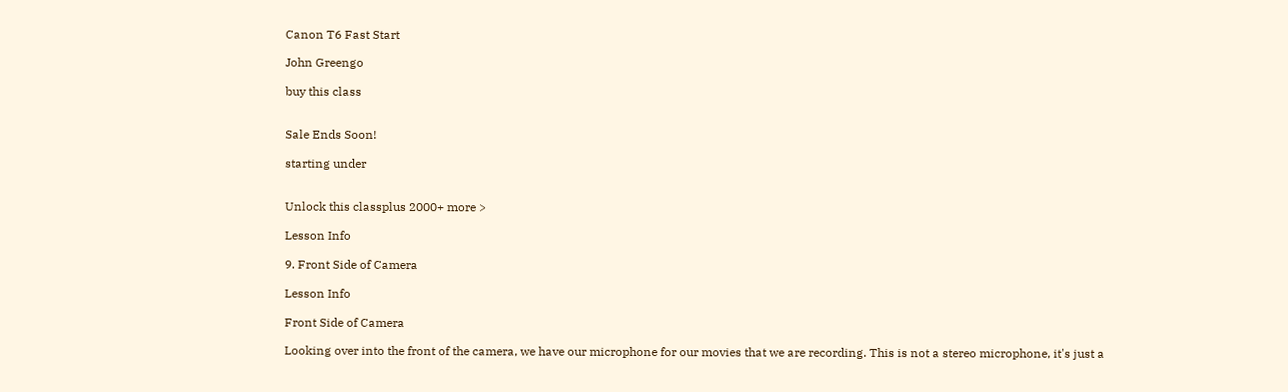Canon T6 Fast Start

John Greengo

buy this class


Sale Ends Soon!

starting under


Unlock this classplus 2000+ more >

Lesson Info

9. Front Side of Camera

Lesson Info

Front Side of Camera

Looking over into the front of the camera, we have our microphone for our movies that we are recording. This is not a stereo microphone, it's just a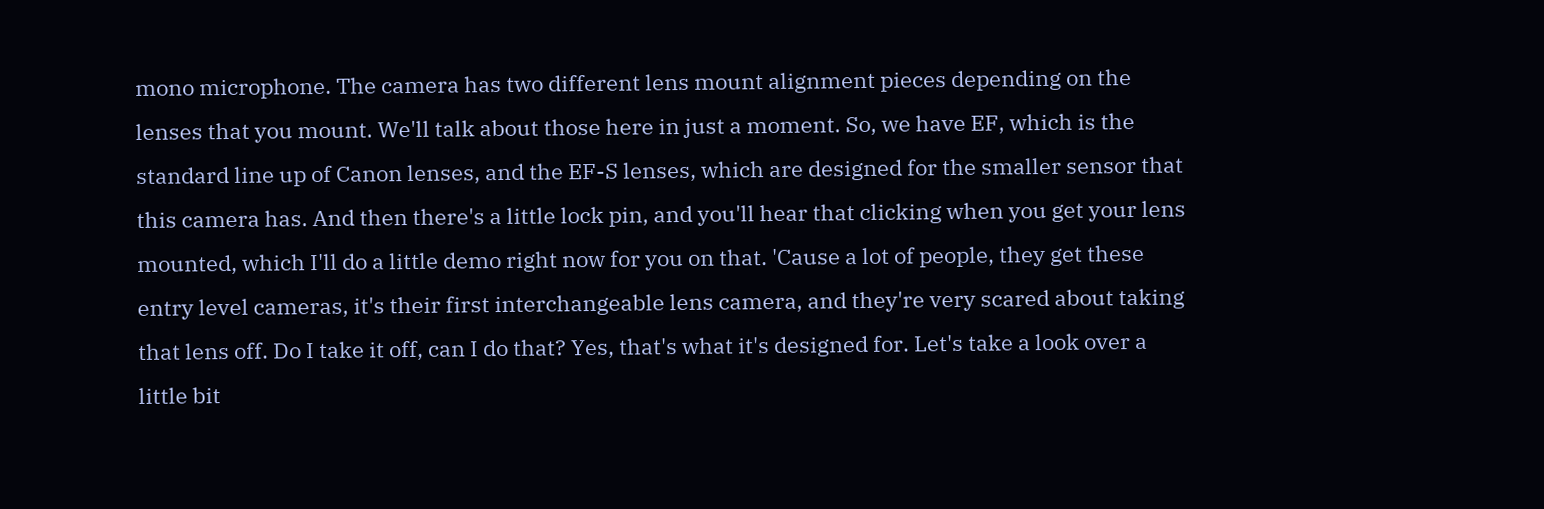mono microphone. The camera has two different lens mount alignment pieces depending on the lenses that you mount. We'll talk about those here in just a moment. So, we have EF, which is the standard line up of Canon lenses, and the EF-S lenses, which are designed for the smaller sensor that this camera has. And then there's a little lock pin, and you'll hear that clicking when you get your lens mounted, which I'll do a little demo right now for you on that. 'Cause a lot of people, they get these entry level cameras, it's their first interchangeable lens camera, and they're very scared about taking that lens off. Do I take it off, can I do that? Yes, that's what it's designed for. Let's take a look over a little bit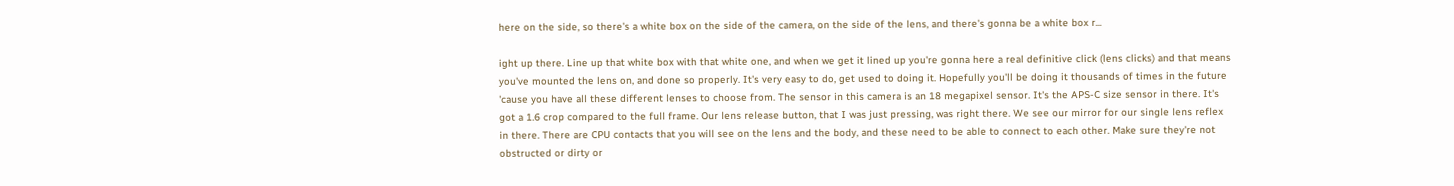here on the side, so there's a white box on the side of the camera, on the side of the lens, and there's gonna be a white box r...

ight up there. Line up that white box with that white one, and when we get it lined up you're gonna here a real definitive click (lens clicks) and that means you've mounted the lens on, and done so properly. It's very easy to do, get used to doing it. Hopefully you'll be doing it thousands of times in the future 'cause you have all these different lenses to choose from. The sensor in this camera is an 18 megapixel sensor. It's the APS-C size sensor in there. It's got a 1.6 crop compared to the full frame. Our lens release button, that I was just pressing, was right there. We see our mirror for our single lens reflex in there. There are CPU contacts that you will see on the lens and the body, and these need to be able to connect to each other. Make sure they're not obstructed or dirty or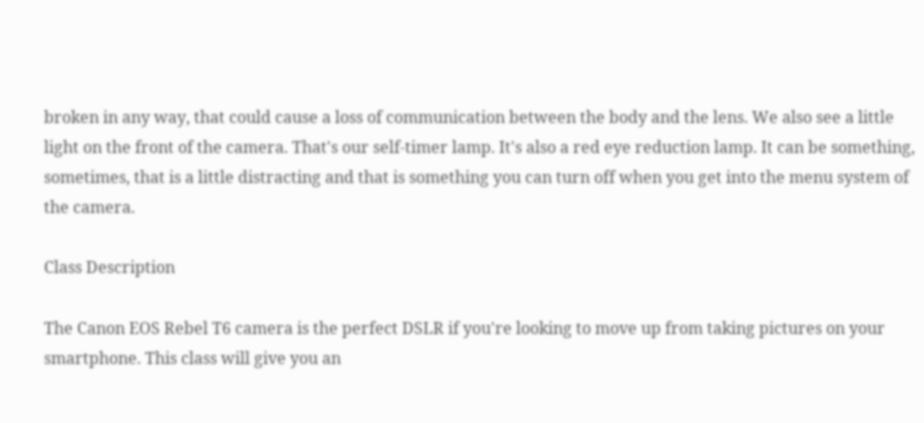broken in any way, that could cause a loss of communication between the body and the lens. We also see a little light on the front of the camera. That's our self-timer lamp. It's also a red eye reduction lamp. It can be something, sometimes, that is a little distracting and that is something you can turn off when you get into the menu system of the camera.

Class Description

The Canon EOS Rebel T6 camera is the perfect DSLR if you're looking to move up from taking pictures on your smartphone. This class will give you an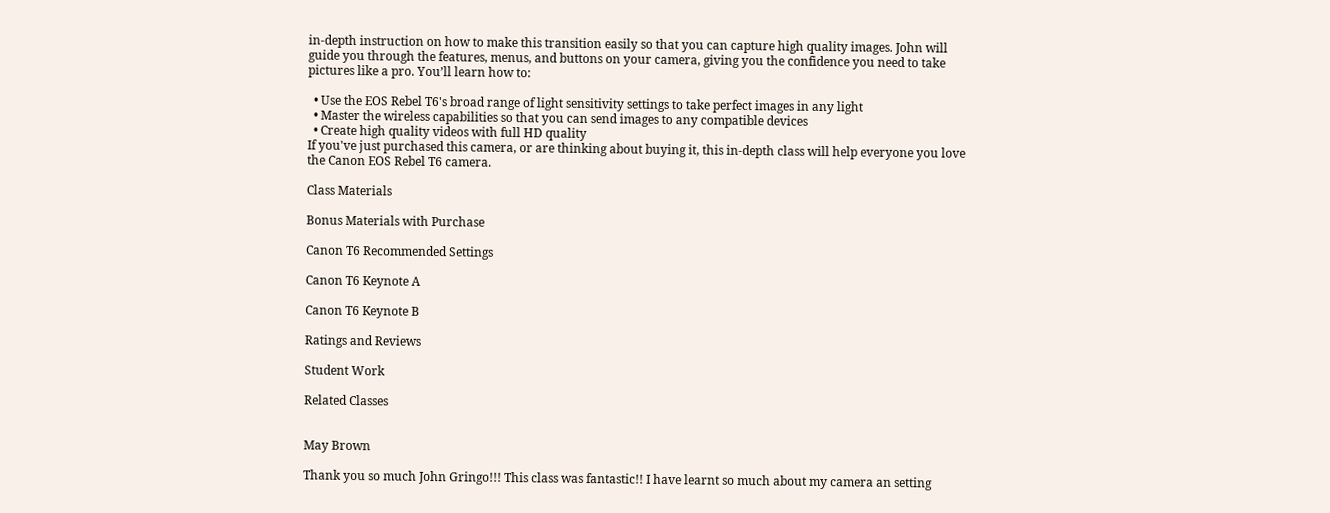in-depth instruction on how to make this transition easily so that you can capture high quality images. John will guide you through the features, menus, and buttons on your camera, giving you the confidence you need to take pictures like a pro. You’ll learn how to:

  • Use the EOS Rebel T6's broad range of light sensitivity settings to take perfect images in any light
  • Master the wireless capabilities so that you can send images to any compatible devices
  • Create high quality videos with full HD quality
If you've just purchased this camera, or are thinking about buying it, this in-depth class will help everyone you love the Canon EOS Rebel T6 camera.

Class Materials

Bonus Materials with Purchase

Canon T6 Recommended Settings

Canon T6 Keynote A

Canon T6 Keynote B

Ratings and Reviews

Student Work

Related Classes


May Brown

Thank you so much John Gringo!!! This class was fantastic!! I have learnt so much about my camera an setting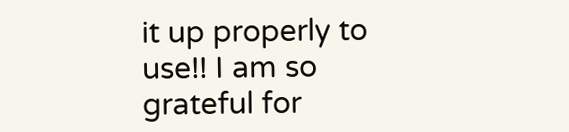it up properly to use!! I am so grateful for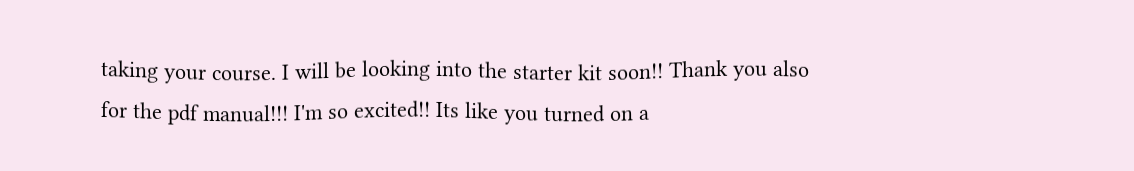taking your course. I will be looking into the starter kit soon!! Thank you also for the pdf manual!!! I'm so excited!! Its like you turned on a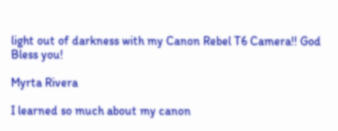light out of darkness with my Canon Rebel T6 Camera!! God Bless you!

Myrta Rivera

I learned so much about my canon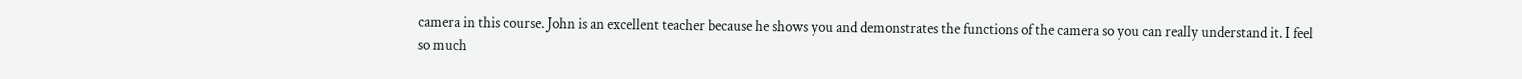camera in this course. John is an excellent teacher because he shows you and demonstrates the functions of the camera so you can really understand it. I feel so much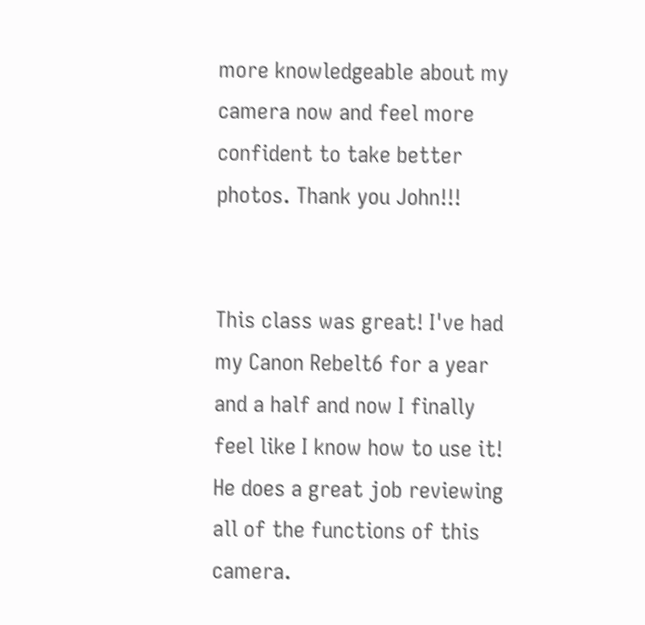more knowledgeable about my camera now and feel more confident to take better photos. Thank you John!!!


This class was great! I've had my Canon Rebelt6 for a year and a half and now I finally feel like I know how to use it! He does a great job reviewing all of the functions of this camera.